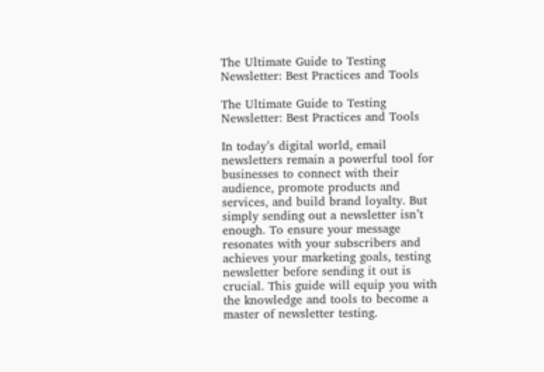The Ultimate Guide to Testing Newsletter: Best Practices and Tools

The Ultimate Guide to Testing Newsletter: Best Practices and Tools

In today’s digital world, email newsletters remain a powerful tool for businesses to connect with their audience, promote products and services, and build brand loyalty. But simply sending out a newsletter isn’t enough. To ensure your message resonates with your subscribers and achieves your marketing goals, testing newsletter before sending it out is crucial. This guide will equip you with the knowledge and tools to become a master of newsletter testing.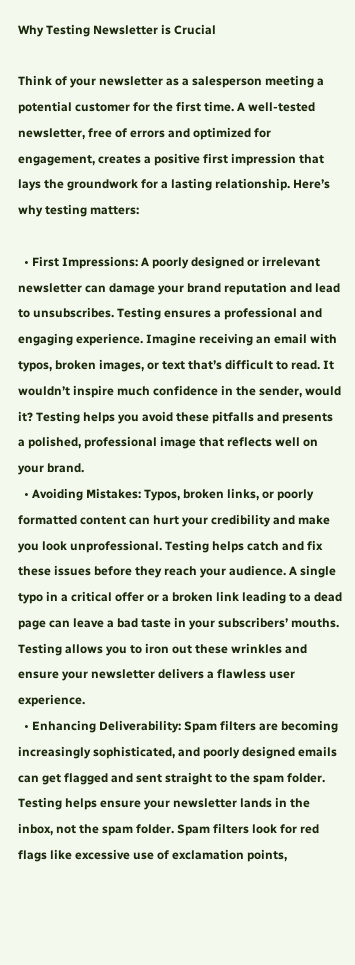Why Testing Newsletter is Crucial

Think of your newsletter as a salesperson meeting a potential customer for the first time. A well-tested newsletter, free of errors and optimized for engagement, creates a positive first impression that lays the groundwork for a lasting relationship. Here’s why testing matters:

  • First Impressions: A poorly designed or irrelevant newsletter can damage your brand reputation and lead to unsubscribes. Testing ensures a professional and engaging experience. Imagine receiving an email with typos, broken images, or text that’s difficult to read. It wouldn’t inspire much confidence in the sender, would it? Testing helps you avoid these pitfalls and presents a polished, professional image that reflects well on your brand.
  • Avoiding Mistakes: Typos, broken links, or poorly formatted content can hurt your credibility and make you look unprofessional. Testing helps catch and fix these issues before they reach your audience. A single typo in a critical offer or a broken link leading to a dead page can leave a bad taste in your subscribers’ mouths. Testing allows you to iron out these wrinkles and ensure your newsletter delivers a flawless user experience.
  • Enhancing Deliverability: Spam filters are becoming increasingly sophisticated, and poorly designed emails can get flagged and sent straight to the spam folder. Testing helps ensure your newsletter lands in the inbox, not the spam folder. Spam filters look for red flags like excessive use of exclamation points,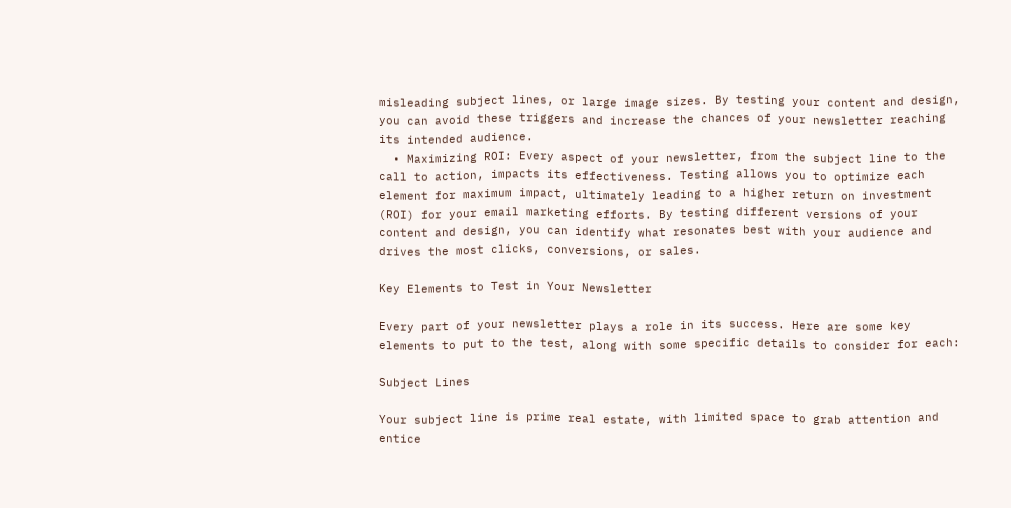misleading subject lines, or large image sizes. By testing your content and design, you can avoid these triggers and increase the chances of your newsletter reaching its intended audience.
  • Maximizing ROI: Every aspect of your newsletter, from the subject line to the call to action, impacts its effectiveness. Testing allows you to optimize each element for maximum impact, ultimately leading to a higher return on investment (ROI) for your email marketing efforts. By testing different versions of your content and design, you can identify what resonates best with your audience and drives the most clicks, conversions, or sales.

Key Elements to Test in Your Newsletter

Every part of your newsletter plays a role in its success. Here are some key elements to put to the test, along with some specific details to consider for each:

Subject Lines

Your subject line is prime real estate, with limited space to grab attention and entice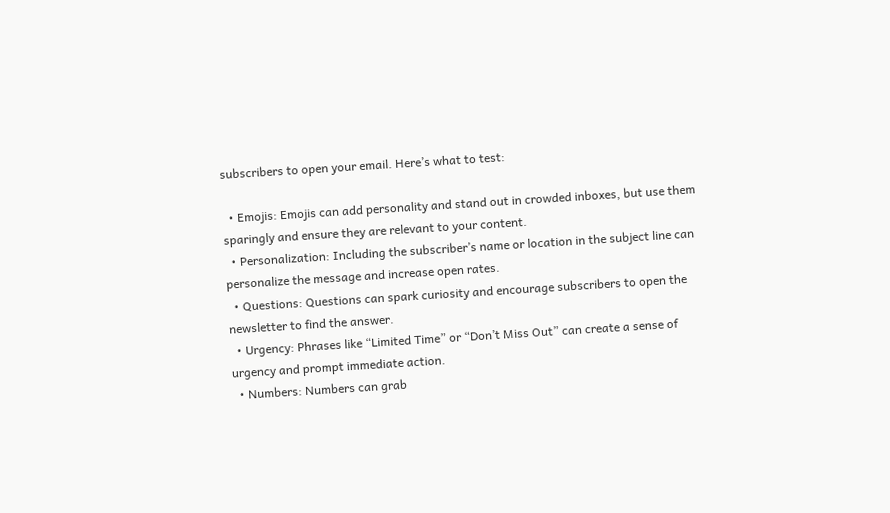subscribers to open your email. Here’s what to test:

  • Emojis: Emojis can add personality and stand out in crowded inboxes, but use them sparingly and ensure they are relevant to your content.
  • Personalization: Including the subscriber’s name or location in the subject line can personalize the message and increase open rates.
  • Questions: Questions can spark curiosity and encourage subscribers to open the newsletter to find the answer.
  • Urgency: Phrases like “Limited Time” or “Don’t Miss Out” can create a sense of urgency and prompt immediate action.
  • Numbers: Numbers can grab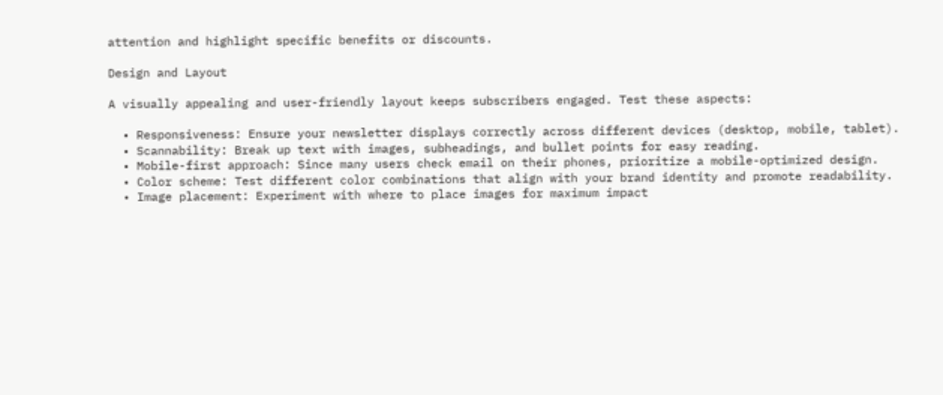attention and highlight specific benefits or discounts.

Design and Layout

A visually appealing and user-friendly layout keeps subscribers engaged. Test these aspects:

  • Responsiveness: Ensure your newsletter displays correctly across different devices (desktop, mobile, tablet).
  • Scannability: Break up text with images, subheadings, and bullet points for easy reading.
  • Mobile-first approach: Since many users check email on their phones, prioritize a mobile-optimized design.
  • Color scheme: Test different color combinations that align with your brand identity and promote readability.
  • Image placement: Experiment with where to place images for maximum impact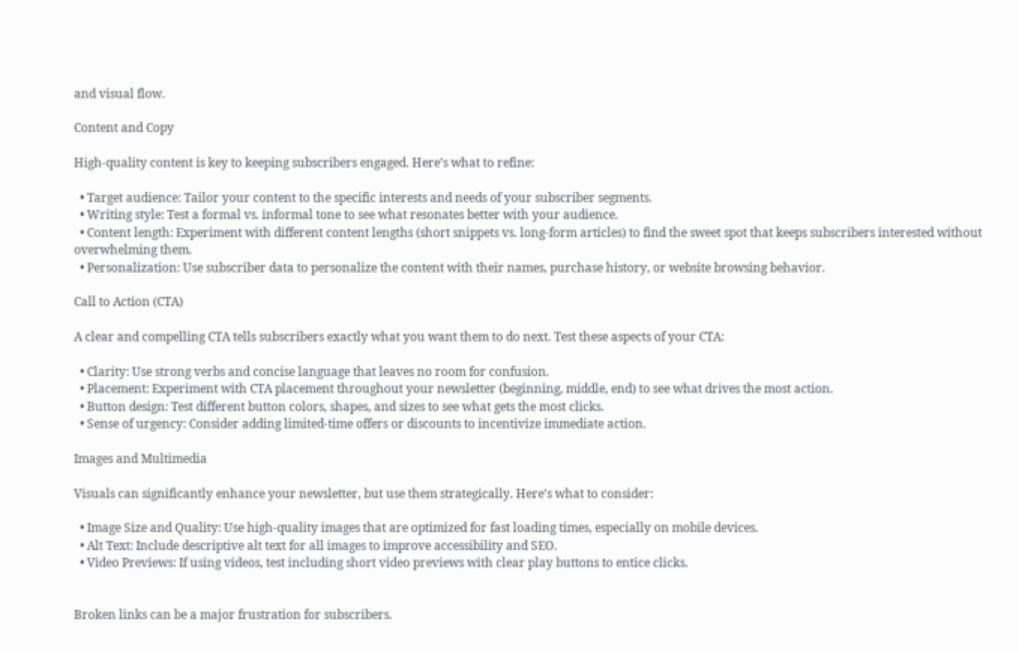and visual flow.

Content and Copy

High-quality content is key to keeping subscribers engaged. Here’s what to refine:

  • Target audience: Tailor your content to the specific interests and needs of your subscriber segments.
  • Writing style: Test a formal vs. informal tone to see what resonates better with your audience.
  • Content length: Experiment with different content lengths (short snippets vs. long-form articles) to find the sweet spot that keeps subscribers interested without overwhelming them.
  • Personalization: Use subscriber data to personalize the content with their names, purchase history, or website browsing behavior.

Call to Action (CTA)

A clear and compelling CTA tells subscribers exactly what you want them to do next. Test these aspects of your CTA:

  • Clarity: Use strong verbs and concise language that leaves no room for confusion.
  • Placement: Experiment with CTA placement throughout your newsletter (beginning, middle, end) to see what drives the most action.
  • Button design: Test different button colors, shapes, and sizes to see what gets the most clicks.
  • Sense of urgency: Consider adding limited-time offers or discounts to incentivize immediate action.

Images and Multimedia

Visuals can significantly enhance your newsletter, but use them strategically. Here’s what to consider:

  • Image Size and Quality: Use high-quality images that are optimized for fast loading times, especially on mobile devices.
  • Alt Text: Include descriptive alt text for all images to improve accessibility and SEO.
  • Video Previews: If using videos, test including short video previews with clear play buttons to entice clicks.


Broken links can be a major frustration for subscribers.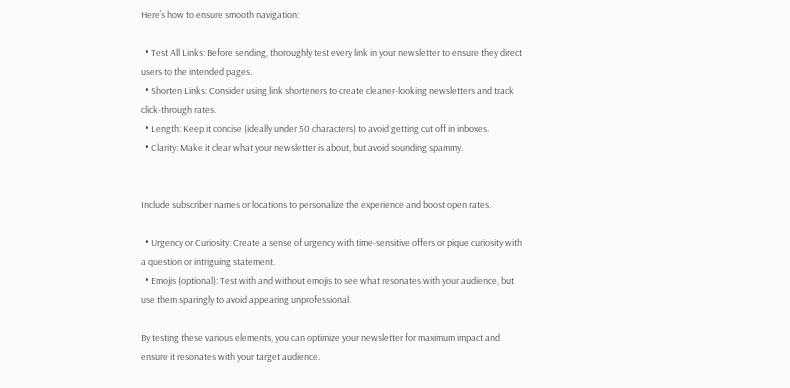Here’s how to ensure smooth navigation:

  • Test All Links: Before sending, thoroughly test every link in your newsletter to ensure they direct users to the intended pages.
  • Shorten Links: Consider using link shorteners to create cleaner-looking newsletters and track click-through rates.
  • Length: Keep it concise (ideally under 50 characters) to avoid getting cut off in inboxes.
  • Clarity: Make it clear what your newsletter is about, but avoid sounding spammy.


Include subscriber names or locations to personalize the experience and boost open rates.

  • Urgency or Curiosity: Create a sense of urgency with time-sensitive offers or pique curiosity with a question or intriguing statement.
  • Emojis (optional): Test with and without emojis to see what resonates with your audience, but use them sparingly to avoid appearing unprofessional.

By testing these various elements, you can optimize your newsletter for maximum impact and ensure it resonates with your target audience.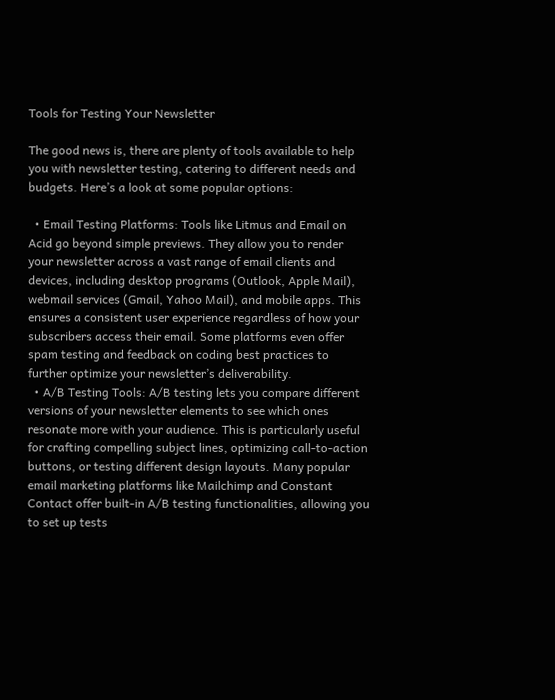Tools for Testing Your Newsletter

The good news is, there are plenty of tools available to help you with newsletter testing, catering to different needs and budgets. Here’s a look at some popular options:

  • Email Testing Platforms: Tools like Litmus and Email on Acid go beyond simple previews. They allow you to render your newsletter across a vast range of email clients and devices, including desktop programs (Outlook, Apple Mail), webmail services (Gmail, Yahoo Mail), and mobile apps. This ensures a consistent user experience regardless of how your subscribers access their email. Some platforms even offer spam testing and feedback on coding best practices to further optimize your newsletter’s deliverability.
  • A/B Testing Tools: A/B testing lets you compare different versions of your newsletter elements to see which ones resonate more with your audience. This is particularly useful for crafting compelling subject lines, optimizing call-to-action buttons, or testing different design layouts. Many popular email marketing platforms like Mailchimp and Constant Contact offer built-in A/B testing functionalities, allowing you to set up tests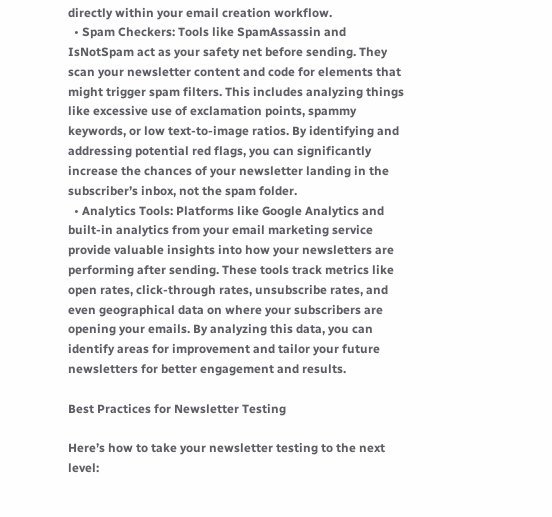directly within your email creation workflow.
  • Spam Checkers: Tools like SpamAssassin and IsNotSpam act as your safety net before sending. They scan your newsletter content and code for elements that might trigger spam filters. This includes analyzing things like excessive use of exclamation points, spammy keywords, or low text-to-image ratios. By identifying and addressing potential red flags, you can significantly increase the chances of your newsletter landing in the subscriber’s inbox, not the spam folder.
  • Analytics Tools: Platforms like Google Analytics and built-in analytics from your email marketing service provide valuable insights into how your newsletters are performing after sending. These tools track metrics like open rates, click-through rates, unsubscribe rates, and even geographical data on where your subscribers are opening your emails. By analyzing this data, you can identify areas for improvement and tailor your future newsletters for better engagement and results.

Best Practices for Newsletter Testing

Here’s how to take your newsletter testing to the next level: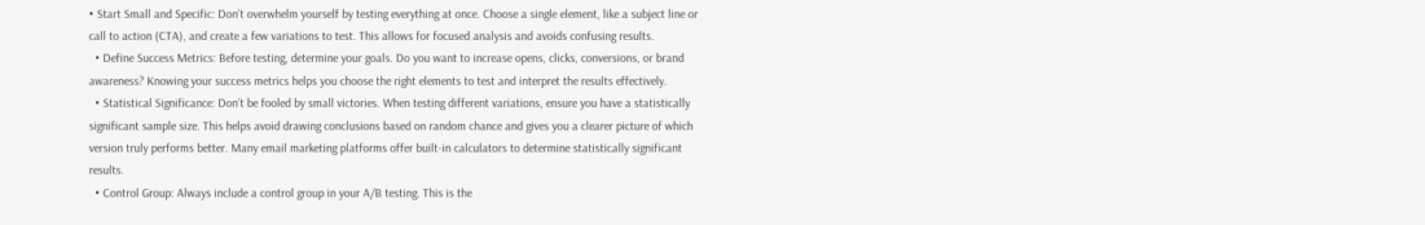• Start Small and Specific: Don’t overwhelm yourself by testing everything at once. Choose a single element, like a subject line or call to action (CTA), and create a few variations to test. This allows for focused analysis and avoids confusing results.
  • Define Success Metrics: Before testing, determine your goals. Do you want to increase opens, clicks, conversions, or brand awareness? Knowing your success metrics helps you choose the right elements to test and interpret the results effectively.
  • Statistical Significance: Don’t be fooled by small victories. When testing different variations, ensure you have a statistically significant sample size. This helps avoid drawing conclusions based on random chance and gives you a clearer picture of which version truly performs better. Many email marketing platforms offer built-in calculators to determine statistically significant results.
  • Control Group: Always include a control group in your A/B testing. This is the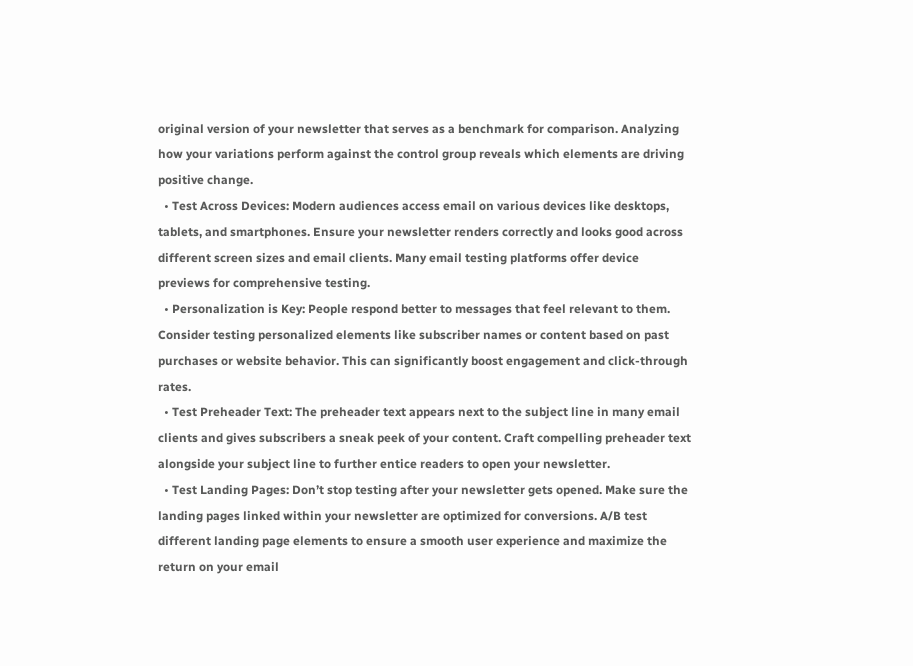original version of your newsletter that serves as a benchmark for comparison. Analyzing how your variations perform against the control group reveals which elements are driving positive change.
  • Test Across Devices: Modern audiences access email on various devices like desktops, tablets, and smartphones. Ensure your newsletter renders correctly and looks good across different screen sizes and email clients. Many email testing platforms offer device previews for comprehensive testing.
  • Personalization is Key: People respond better to messages that feel relevant to them. Consider testing personalized elements like subscriber names or content based on past purchases or website behavior. This can significantly boost engagement and click-through rates.
  • Test Preheader Text: The preheader text appears next to the subject line in many email clients and gives subscribers a sneak peek of your content. Craft compelling preheader text alongside your subject line to further entice readers to open your newsletter.
  • Test Landing Pages: Don’t stop testing after your newsletter gets opened. Make sure the landing pages linked within your newsletter are optimized for conversions. A/B test different landing page elements to ensure a smooth user experience and maximize the return on your email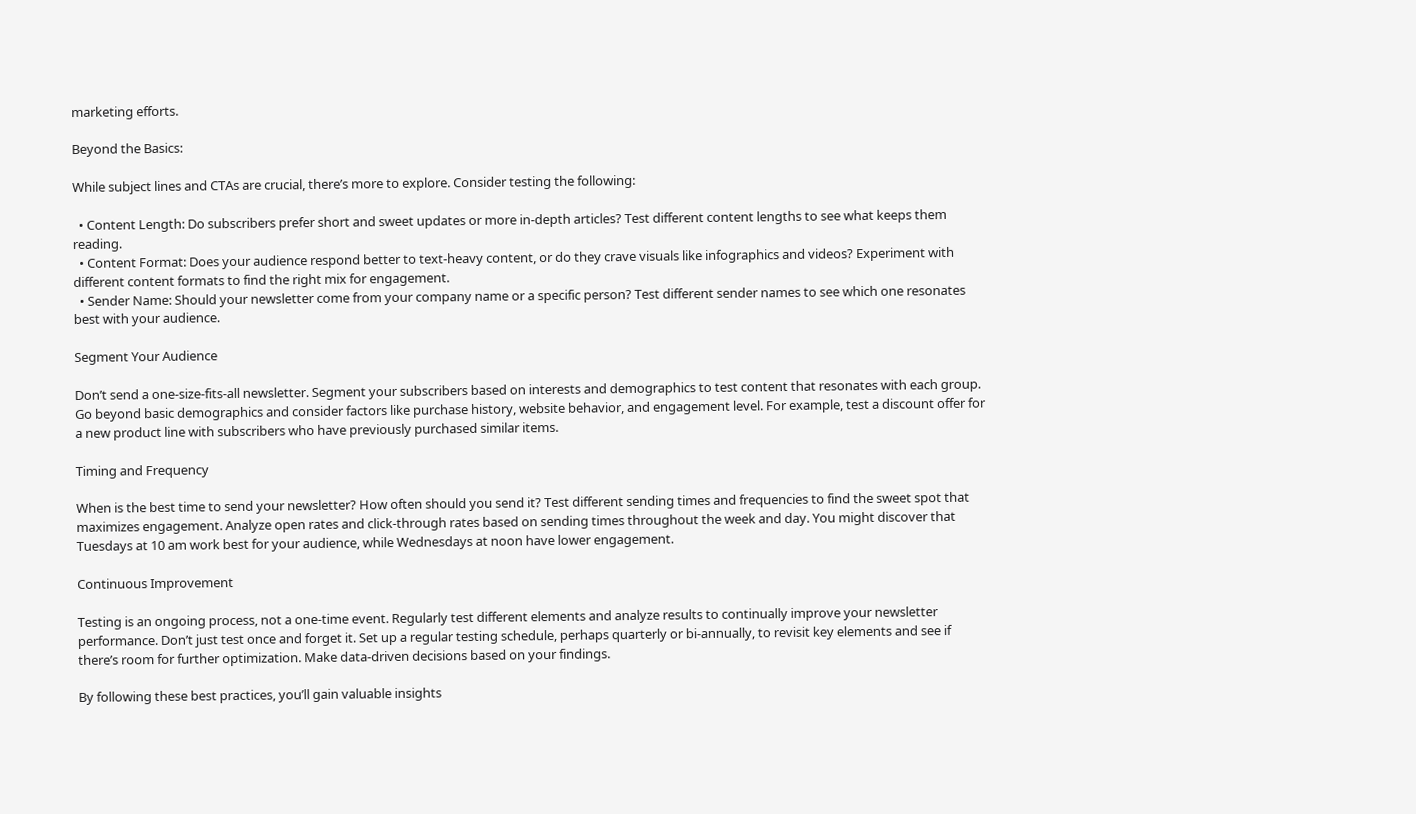marketing efforts.

Beyond the Basics:

While subject lines and CTAs are crucial, there’s more to explore. Consider testing the following:

  • Content Length: Do subscribers prefer short and sweet updates or more in-depth articles? Test different content lengths to see what keeps them reading.
  • Content Format: Does your audience respond better to text-heavy content, or do they crave visuals like infographics and videos? Experiment with different content formats to find the right mix for engagement.
  • Sender Name: Should your newsletter come from your company name or a specific person? Test different sender names to see which one resonates best with your audience.

Segment Your Audience

Don’t send a one-size-fits-all newsletter. Segment your subscribers based on interests and demographics to test content that resonates with each group. Go beyond basic demographics and consider factors like purchase history, website behavior, and engagement level. For example, test a discount offer for a new product line with subscribers who have previously purchased similar items.

Timing and Frequency

When is the best time to send your newsletter? How often should you send it? Test different sending times and frequencies to find the sweet spot that maximizes engagement. Analyze open rates and click-through rates based on sending times throughout the week and day. You might discover that Tuesdays at 10 am work best for your audience, while Wednesdays at noon have lower engagement.

Continuous Improvement

Testing is an ongoing process, not a one-time event. Regularly test different elements and analyze results to continually improve your newsletter performance. Don’t just test once and forget it. Set up a regular testing schedule, perhaps quarterly or bi-annually, to revisit key elements and see if there’s room for further optimization. Make data-driven decisions based on your findings.

By following these best practices, you’ll gain valuable insights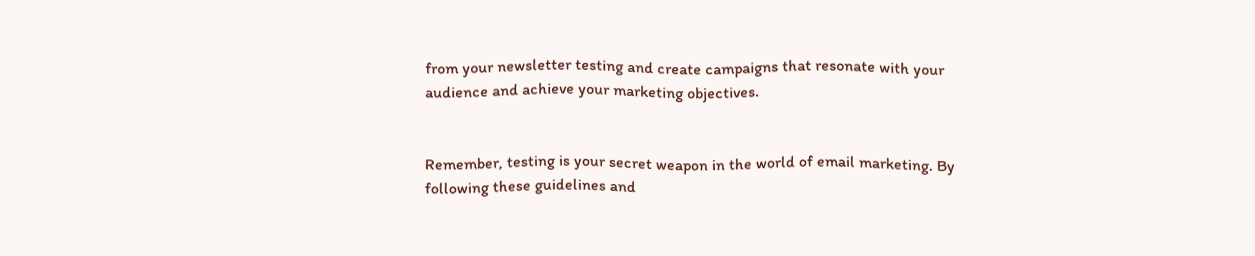from your newsletter testing and create campaigns that resonate with your audience and achieve your marketing objectives.


Remember, testing is your secret weapon in the world of email marketing. By following these guidelines and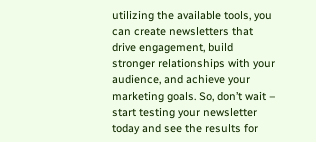utilizing the available tools, you can create newsletters that drive engagement, build stronger relationships with your audience, and achieve your marketing goals. So, don’t wait – start testing your newsletter today and see the results for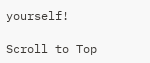yourself!

Scroll to Top